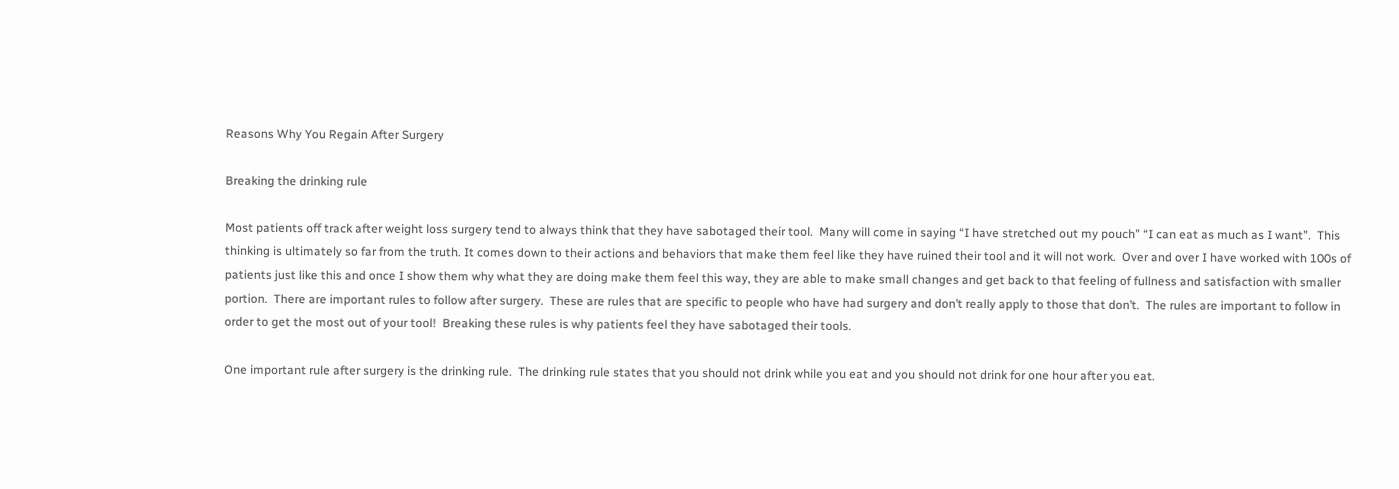Reasons Why You Regain After Surgery

Breaking the drinking rule

Most patients off track after weight loss surgery tend to always think that they have sabotaged their tool.  Many will come in saying “I have stretched out my pouch” “I can eat as much as I want”.  This thinking is ultimately so far from the truth. It comes down to their actions and behaviors that make them feel like they have ruined their tool and it will not work.  Over and over I have worked with 100s of patients just like this and once I show them why what they are doing make them feel this way, they are able to make small changes and get back to that feeling of fullness and satisfaction with smaller portion.  There are important rules to follow after surgery.  These are rules that are specific to people who have had surgery and don’t really apply to those that don’t.  The rules are important to follow in order to get the most out of your tool!  Breaking these rules is why patients feel they have sabotaged their tools.

One important rule after surgery is the drinking rule.  The drinking rule states that you should not drink while you eat and you should not drink for one hour after you eat.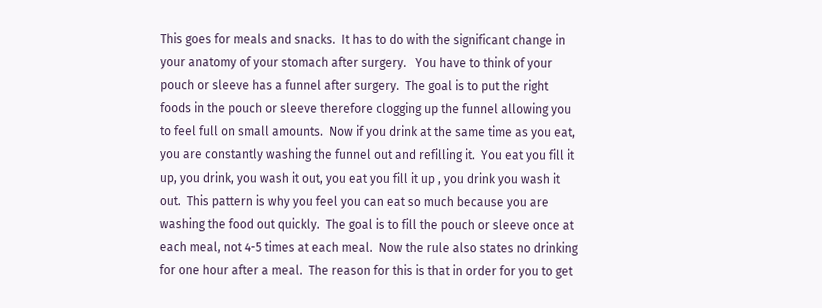This goes for meals and snacks.  It has to do with the significant change in your anatomy of your stomach after surgery.   You have to think of your pouch or sleeve has a funnel after surgery.  The goal is to put the right foods in the pouch or sleeve therefore clogging up the funnel allowing you to feel full on small amounts.  Now if you drink at the same time as you eat, you are constantly washing the funnel out and refilling it.  You eat you fill it up, you drink, you wash it out, you eat you fill it up , you drink you wash it out.  This pattern is why you feel you can eat so much because you are washing the food out quickly.  The goal is to fill the pouch or sleeve once at each meal, not 4-5 times at each meal.  Now the rule also states no drinking for one hour after a meal.  The reason for this is that in order for you to get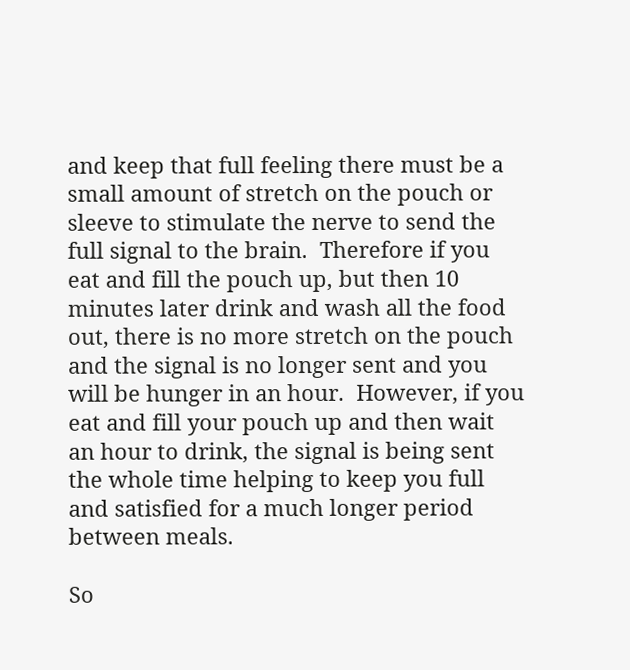and keep that full feeling there must be a small amount of stretch on the pouch or sleeve to stimulate the nerve to send the full signal to the brain.  Therefore if you eat and fill the pouch up, but then 10 minutes later drink and wash all the food out, there is no more stretch on the pouch and the signal is no longer sent and you will be hunger in an hour.  However, if you eat and fill your pouch up and then wait an hour to drink, the signal is being sent the whole time helping to keep you full and satisfied for a much longer period between meals.

So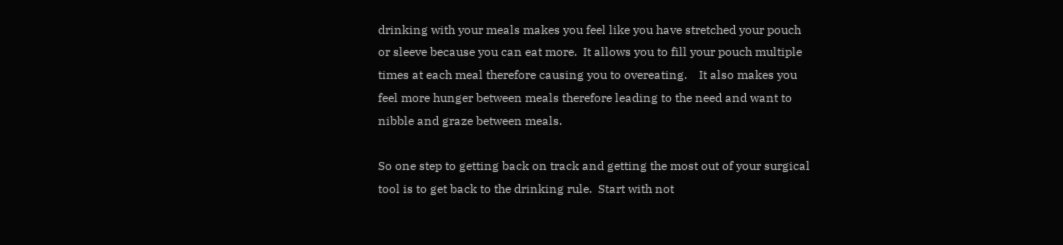drinking with your meals makes you feel like you have stretched your pouch or sleeve because you can eat more.  It allows you to fill your pouch multiple times at each meal therefore causing you to overeating.    It also makes you feel more hunger between meals therefore leading to the need and want to nibble and graze between meals.

So one step to getting back on track and getting the most out of your surgical tool is to get back to the drinking rule.  Start with not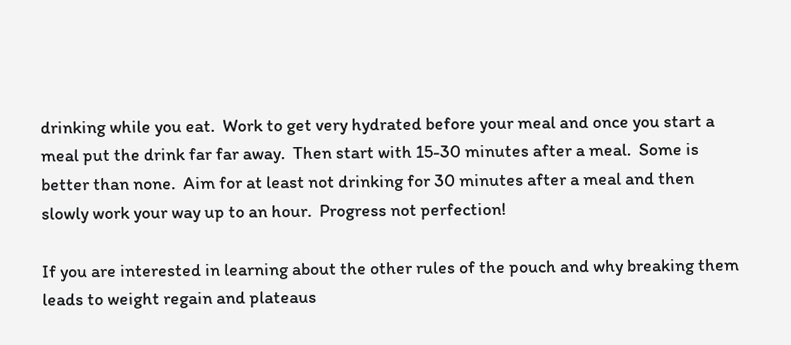drinking while you eat.  Work to get very hydrated before your meal and once you start a meal put the drink far far away.  Then start with 15-30 minutes after a meal.  Some is better than none.  Aim for at least not drinking for 30 minutes after a meal and then slowly work your way up to an hour.  Progress not perfection!

If you are interested in learning about the other rules of the pouch and why breaking them leads to weight regain and plateaus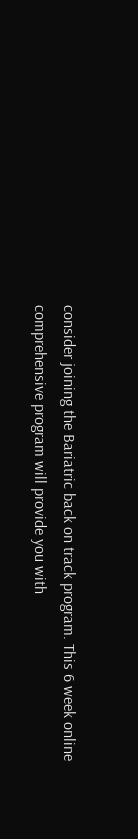consider joining the Bariatric back on track program. This 6 week online comprehensive program will provide you with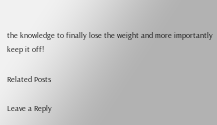the knowledge to finally lose the weight and more importantly keep it off!

Related Posts

Leave a Reply